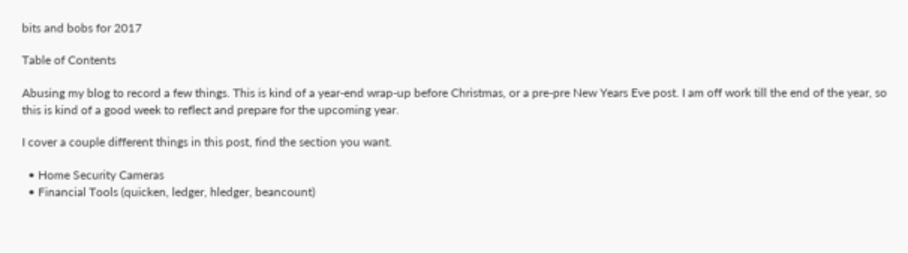bits and bobs for 2017

Table of Contents

Abusing my blog to record a few things. This is kind of a year-end wrap-up before Christmas, or a pre-pre New Years Eve post. I am off work till the end of the year, so this is kind of a good week to reflect and prepare for the upcoming year.

I cover a couple different things in this post, find the section you want.

  • Home Security Cameras
  • Financial Tools (quicken, ledger, hledger, beancount)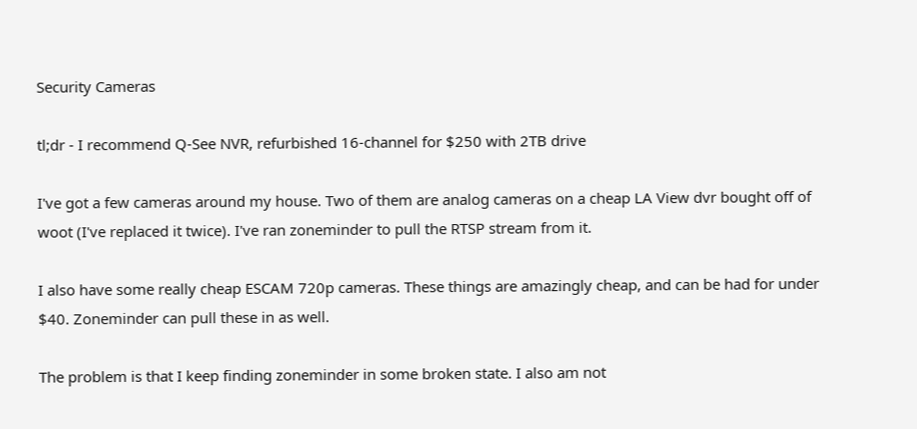Security Cameras

tl;dr - I recommend Q-See NVR, refurbished 16-channel for $250 with 2TB drive

I've got a few cameras around my house. Two of them are analog cameras on a cheap LA View dvr bought off of woot (I've replaced it twice). I've ran zoneminder to pull the RTSP stream from it.

I also have some really cheap ESCAM 720p cameras. These things are amazingly cheap, and can be had for under $40. Zoneminder can pull these in as well.

The problem is that I keep finding zoneminder in some broken state. I also am not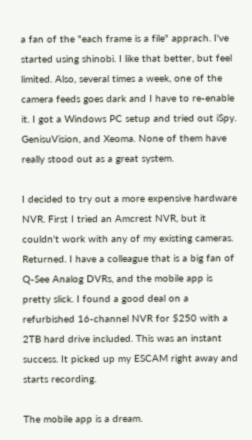a fan of the "each frame is a file" apprach. I've started using shinobi. I like that better, but feel limited. Also, several times a week, one of the camera feeds goes dark and I have to re-enable it. I got a Windows PC setup and tried out iSpy. GenisuVision, and Xeoma. None of them have really stood out as a great system.

I decided to try out a more expensive hardware NVR. First I tried an Amcrest NVR, but it couldn't work with any of my existing cameras. Returned. I have a colleague that is a big fan of Q-See Analog DVRs, and the mobile app is pretty slick. I found a good deal on a refurbished 16-channel NVR for $250 with a 2TB hard drive included. This was an instant success. It picked up my ESCAM right away and starts recording.

The mobile app is a dream.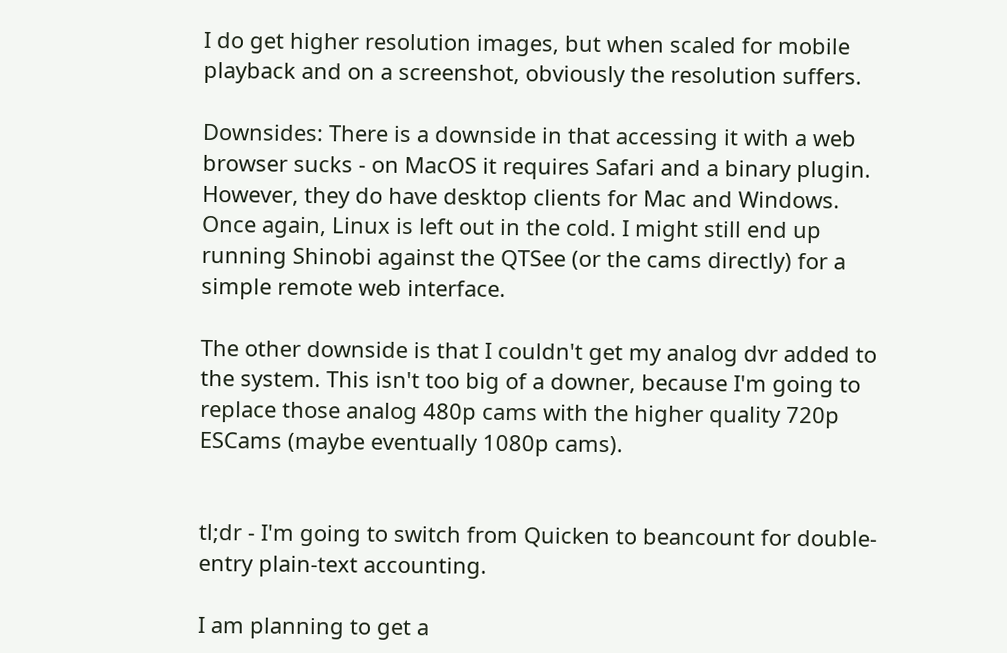I do get higher resolution images, but when scaled for mobile playback and on a screenshot, obviously the resolution suffers.

Downsides: There is a downside in that accessing it with a web browser sucks - on MacOS it requires Safari and a binary plugin. However, they do have desktop clients for Mac and Windows. Once again, Linux is left out in the cold. I might still end up running Shinobi against the QTSee (or the cams directly) for a simple remote web interface.

The other downside is that I couldn't get my analog dvr added to the system. This isn't too big of a downer, because I'm going to replace those analog 480p cams with the higher quality 720p ESCams (maybe eventually 1080p cams).


tl;dr - I'm going to switch from Quicken to beancount for double-entry plain-text accounting.

I am planning to get a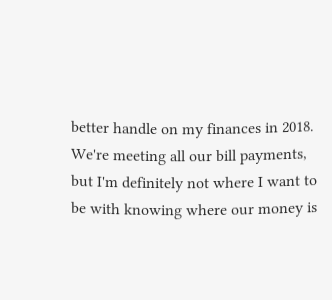better handle on my finances in 2018. We're meeting all our bill payments, but I'm definitely not where I want to be with knowing where our money is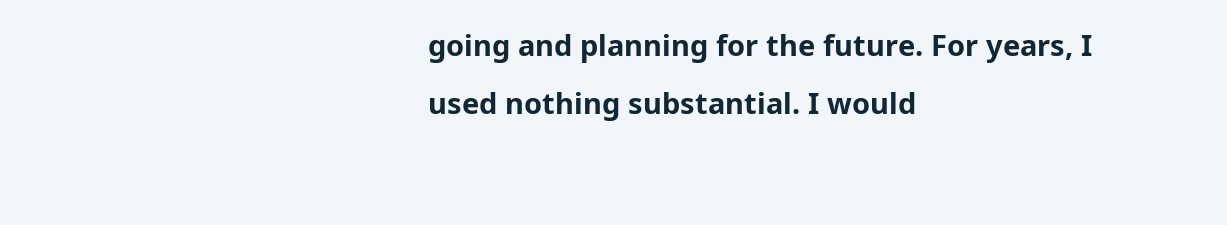going and planning for the future. For years, I used nothing substantial. I would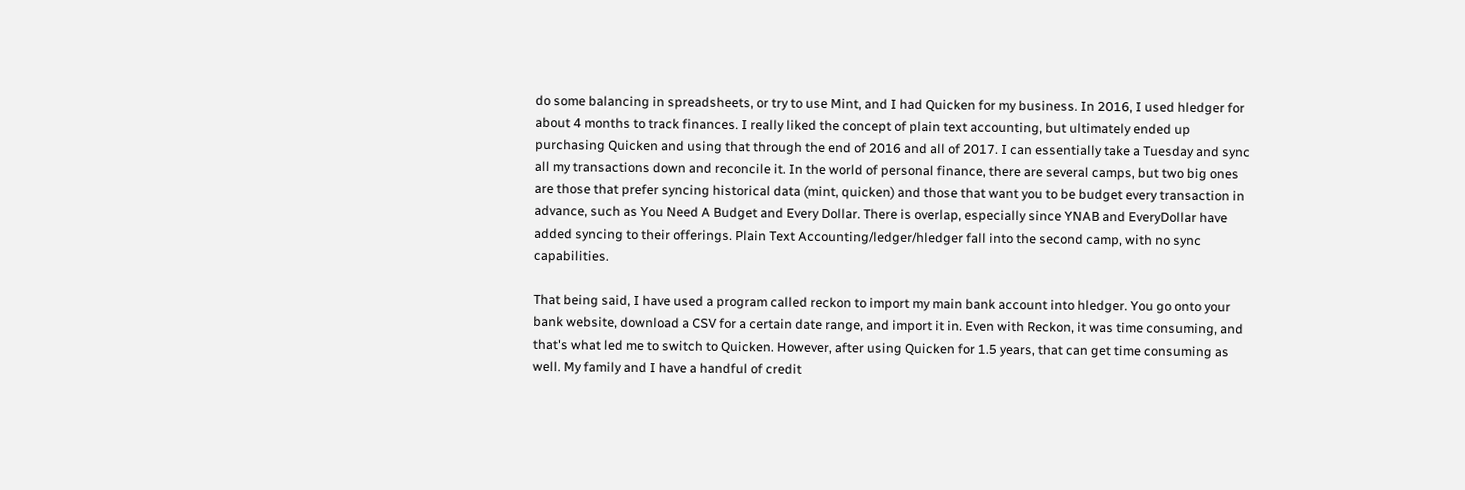do some balancing in spreadsheets, or try to use Mint, and I had Quicken for my business. In 2016, I used hledger for about 4 months to track finances. I really liked the concept of plain text accounting, but ultimately ended up purchasing Quicken and using that through the end of 2016 and all of 2017. I can essentially take a Tuesday and sync all my transactions down and reconcile it. In the world of personal finance, there are several camps, but two big ones are those that prefer syncing historical data (mint, quicken) and those that want you to be budget every transaction in advance, such as You Need A Budget and Every Dollar. There is overlap, especially since YNAB and EveryDollar have added syncing to their offerings. Plain Text Accounting/ledger/hledger fall into the second camp, with no sync capabilities.

That being said, I have used a program called reckon to import my main bank account into hledger. You go onto your bank website, download a CSV for a certain date range, and import it in. Even with Reckon, it was time consuming, and that's what led me to switch to Quicken. However, after using Quicken for 1.5 years, that can get time consuming as well. My family and I have a handful of credit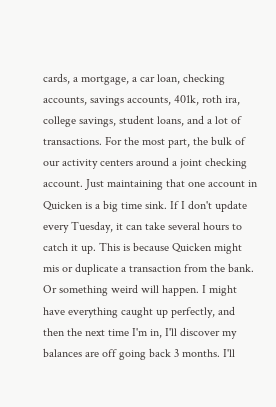cards, a mortgage, a car loan, checking accounts, savings accounts, 401k, roth ira, college savings, student loans, and a lot of transactions. For the most part, the bulk of our activity centers around a joint checking account. Just maintaining that one account in Quicken is a big time sink. If I don't update every Tuesday, it can take several hours to catch it up. This is because Quicken might mis or duplicate a transaction from the bank. Or something weird will happen. I might have everything caught up perfectly, and then the next time I'm in, I'll discover my balances are off going back 3 months. I'll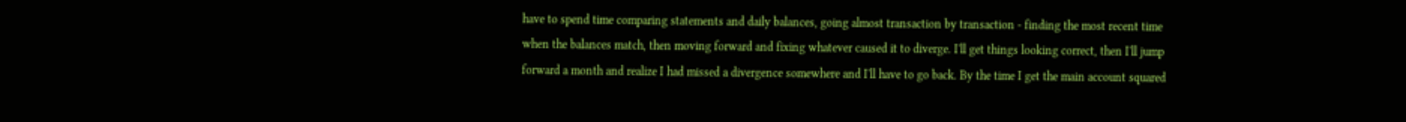have to spend time comparing statements and daily balances, going almost transaction by transaction - finding the most recent time when the balances match, then moving forward and fixing whatever caused it to diverge. I'll get things looking correct, then I'll jump forward a month and realize I had missed a divergence somewhere and I'll have to go back. By the time I get the main account squared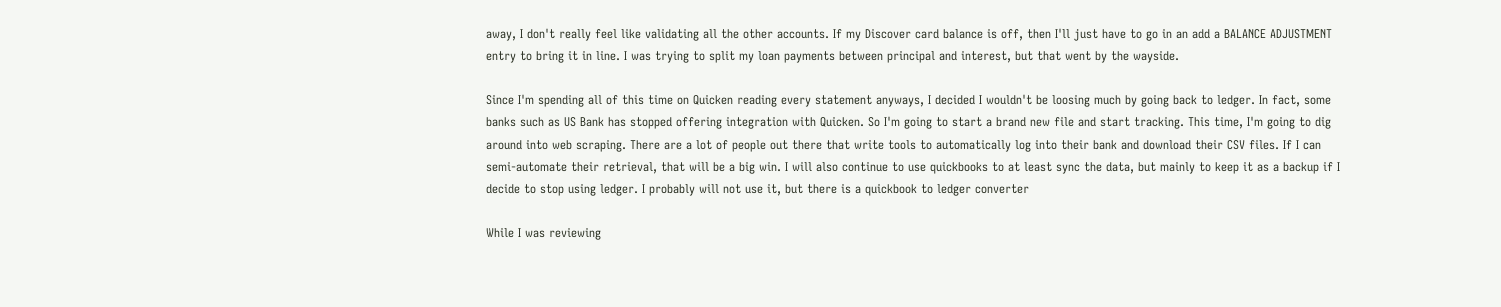away, I don't really feel like validating all the other accounts. If my Discover card balance is off, then I'll just have to go in an add a BALANCE ADJUSTMENT entry to bring it in line. I was trying to split my loan payments between principal and interest, but that went by the wayside.

Since I'm spending all of this time on Quicken reading every statement anyways, I decided I wouldn't be loosing much by going back to ledger. In fact, some banks such as US Bank has stopped offering integration with Quicken. So I'm going to start a brand new file and start tracking. This time, I'm going to dig around into web scraping. There are a lot of people out there that write tools to automatically log into their bank and download their CSV files. If I can semi-automate their retrieval, that will be a big win. I will also continue to use quickbooks to at least sync the data, but mainly to keep it as a backup if I decide to stop using ledger. I probably will not use it, but there is a quickbook to ledger converter

While I was reviewing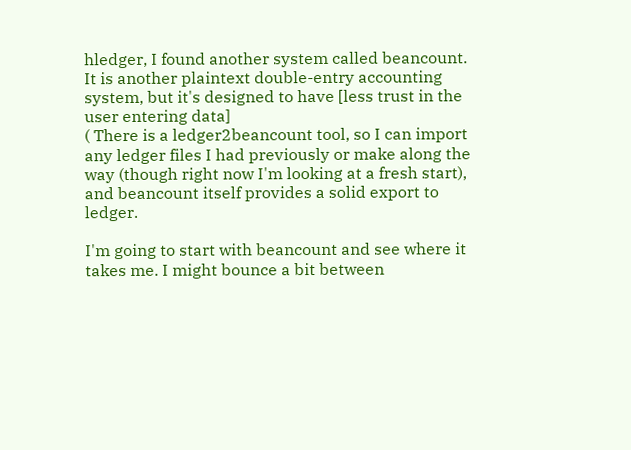hledger, I found another system called beancount. It is another plaintext double-entry accounting system, but it's designed to have [less trust in the user entering data]
( There is a ledger2beancount tool, so I can import any ledger files I had previously or make along the way (though right now I'm looking at a fresh start), and beancount itself provides a solid export to ledger.

I'm going to start with beancount and see where it takes me. I might bounce a bit between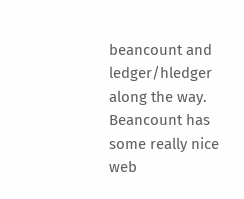beancount and ledger/hledger along the way. Beancount has some really nice web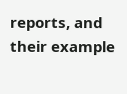reports, and their example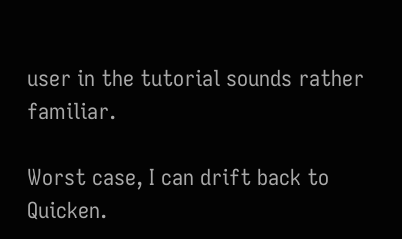user in the tutorial sounds rather familiar.

Worst case, I can drift back to Quicken.